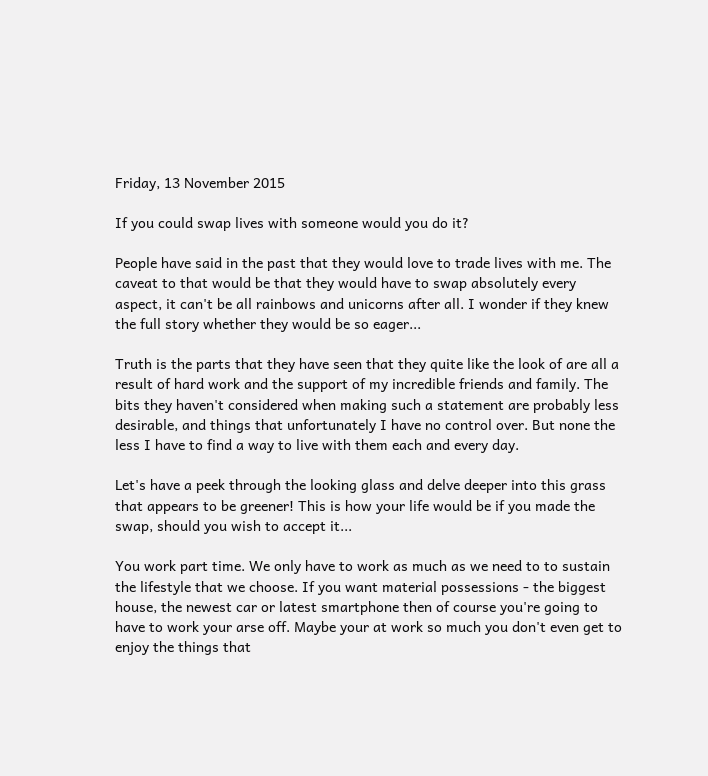Friday, 13 November 2015

If you could swap lives with someone would you do it?

People have said in the past that they would love to trade lives with me. The caveat to that would be that they would have to swap absolutely every aspect, it can't be all rainbows and unicorns after all. I wonder if they knew the full story whether they would be so eager...

Truth is the parts that they have seen that they quite like the look of are all a result of hard work and the support of my incredible friends and family. The bits they haven't considered when making such a statement are probably less desirable, and things that unfortunately I have no control over. But none the less I have to find a way to live with them each and every day.

Let's have a peek through the looking glass and delve deeper into this grass that appears to be greener! This is how your life would be if you made the swap, should you wish to accept it...

You work part time. We only have to work as much as we need to to sustain the lifestyle that we choose. If you want material possessions - the biggest house, the newest car or latest smartphone then of course you're going to have to work your arse off. Maybe your at work so much you don't even get to enjoy the things that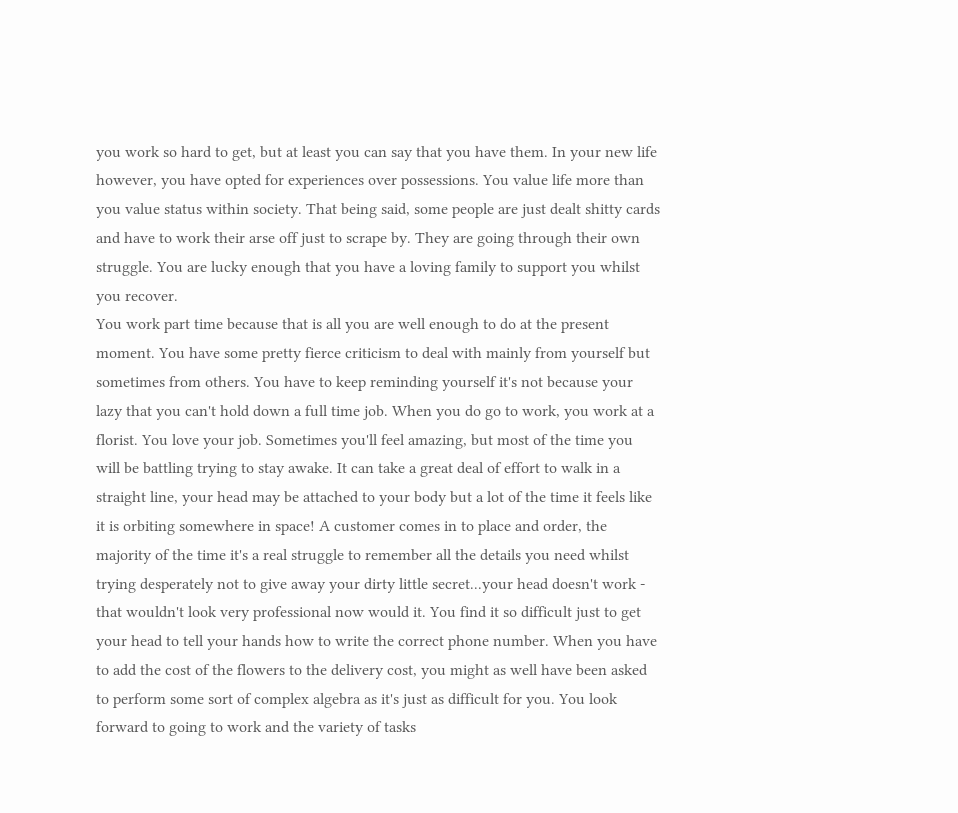you work so hard to get, but at least you can say that you have them. In your new life however, you have opted for experiences over possessions. You value life more than you value status within society. That being said, some people are just dealt shitty cards and have to work their arse off just to scrape by. They are going through their own struggle. You are lucky enough that you have a loving family to support you whilst you recover.
You work part time because that is all you are well enough to do at the present moment. You have some pretty fierce criticism to deal with mainly from yourself but sometimes from others. You have to keep reminding yourself it's not because your lazy that you can't hold down a full time job. When you do go to work, you work at a florist. You love your job. Sometimes you'll feel amazing, but most of the time you will be battling trying to stay awake. It can take a great deal of effort to walk in a straight line, your head may be attached to your body but a lot of the time it feels like it is orbiting somewhere in space! A customer comes in to place and order, the majority of the time it's a real struggle to remember all the details you need whilst trying desperately not to give away your dirty little secret...your head doesn't work - that wouldn't look very professional now would it. You find it so difficult just to get your head to tell your hands how to write the correct phone number. When you have to add the cost of the flowers to the delivery cost, you might as well have been asked to perform some sort of complex algebra as it's just as difficult for you. You look forward to going to work and the variety of tasks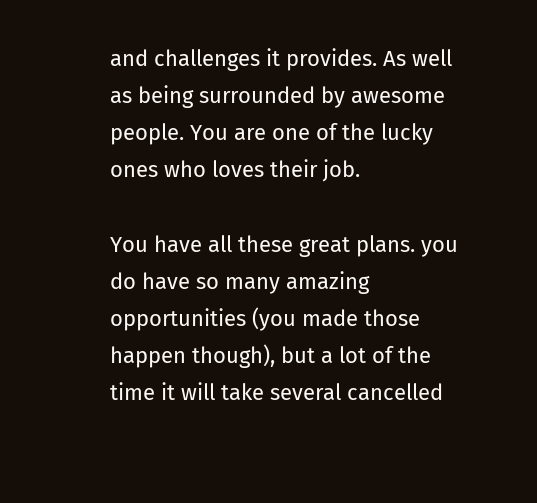and challenges it provides. As well as being surrounded by awesome people. You are one of the lucky ones who loves their job.

You have all these great plans. you do have so many amazing opportunities (you made those happen though), but a lot of the time it will take several cancelled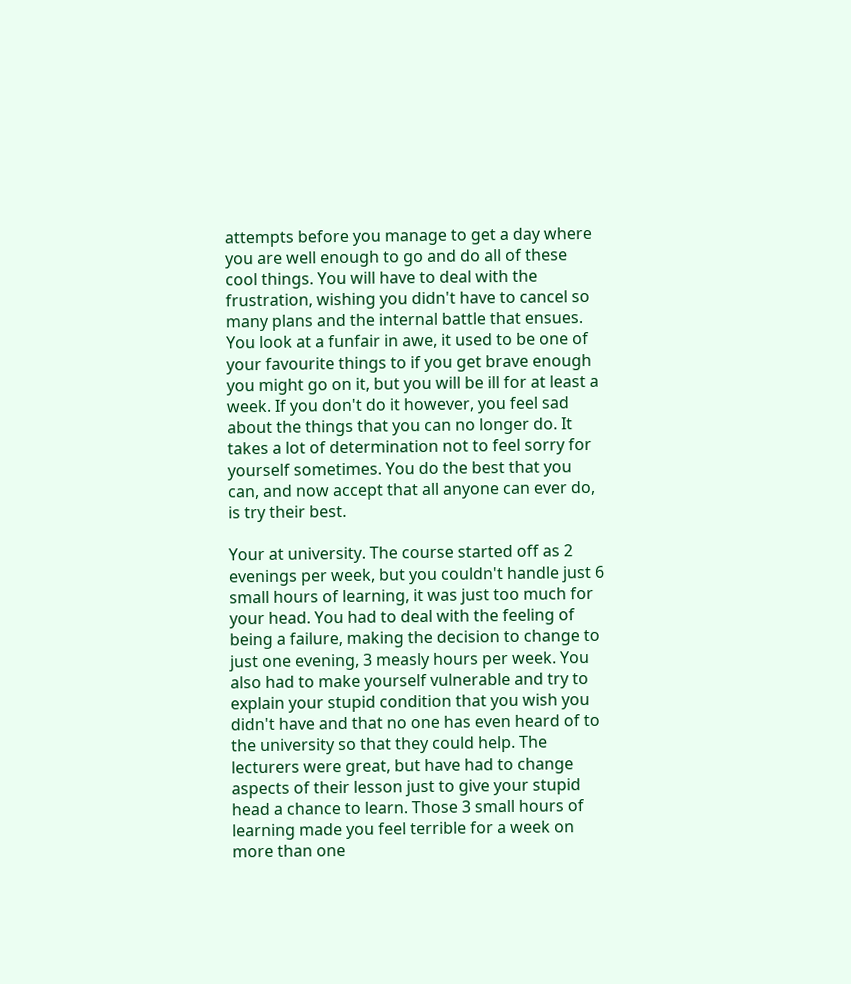attempts before you manage to get a day where you are well enough to go and do all of these cool things. You will have to deal with the frustration, wishing you didn't have to cancel so many plans and the internal battle that ensues. You look at a funfair in awe, it used to be one of your favourite things to if you get brave enough you might go on it, but you will be ill for at least a week. If you don't do it however, you feel sad about the things that you can no longer do. It takes a lot of determination not to feel sorry for yourself sometimes. You do the best that you can, and now accept that all anyone can ever do, is try their best.

Your at university. The course started off as 2 evenings per week, but you couldn't handle just 6 small hours of learning, it was just too much for your head. You had to deal with the feeling of being a failure, making the decision to change to just one evening, 3 measly hours per week. You also had to make yourself vulnerable and try to explain your stupid condition that you wish you didn't have and that no one has even heard of to the university so that they could help. The lecturers were great, but have had to change aspects of their lesson just to give your stupid head a chance to learn. Those 3 small hours of learning made you feel terrible for a week on more than one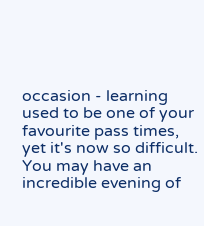occasion - learning used to be one of your favourite pass times, yet it's now so difficult. You may have an incredible evening of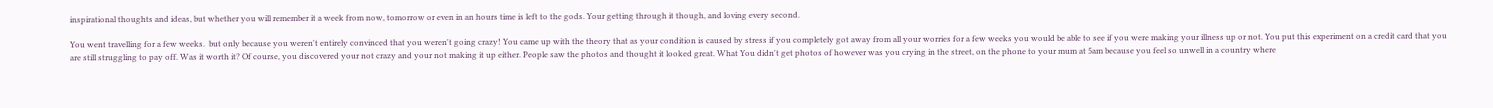inspirational thoughts and ideas, but whether you will remember it a week from now, tomorrow or even in an hours time is left to the gods. Your getting through it though, and loving every second.

You went travelling for a few weeks.  but only because you weren't entirely convinced that you weren't going crazy! You came up with the theory that as your condition is caused by stress if you completely got away from all your worries for a few weeks you would be able to see if you were making your illness up or not. You put this experiment on a credit card that you are still struggling to pay off. Was it worth it? Of course, you discovered your not crazy and your not making it up either. People saw the photos and thought it looked great. What You didn't get photos of however was you crying in the street, on the phone to your mum at 5am because you feel so unwell in a country where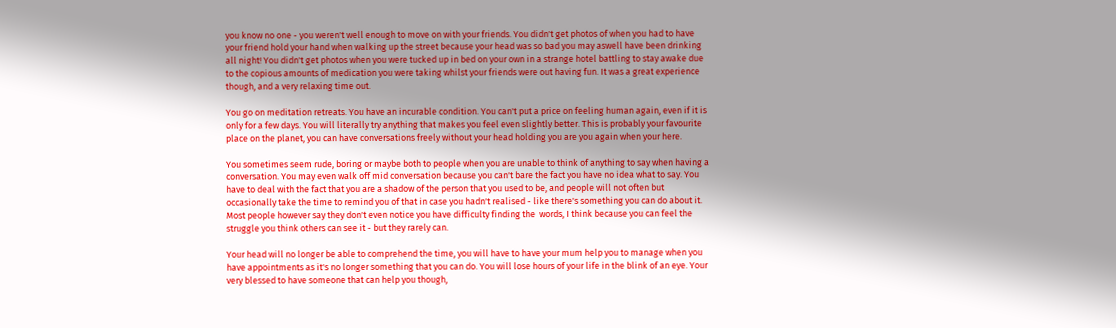you know no one - you weren't well enough to move on with your friends. You didn't get photos of when you had to have your friend hold your hand when walking up the street because your head was so bad you may aswell have been drinking all night! You didn't get photos when you were tucked up in bed on your own in a strange hotel battling to stay awake due to the copious amounts of medication you were taking whilst your friends were out having fun. It was a great experience though, and a very relaxing time out.

You go on meditation retreats. You have an incurable condition. You can't put a price on feeling human again, even if it is only for a few days. You will literally try anything that makes you feel even slightly better. This is probably your favourite place on the planet, you can have conversations freely without your head holding you are you again when your here.

You sometimes seem rude, boring or maybe both to people when you are unable to think of anything to say when having a conversation. You may even walk off mid conversation because you can't bare the fact you have no idea what to say. You have to deal with the fact that you are a shadow of the person that you used to be, and people will not often but occasionally take the time to remind you of that in case you hadn't realised - like there's something you can do about it. Most people however say they don't even notice you have difficulty finding the  words, I think because you can feel the struggle you think others can see it - but they rarely can.

Your head will no longer be able to comprehend the time, you will have to have your mum help you to manage when you have appointments as it's no longer something that you can do. You will lose hours of your life in the blink of an eye. Your very blessed to have someone that can help you though,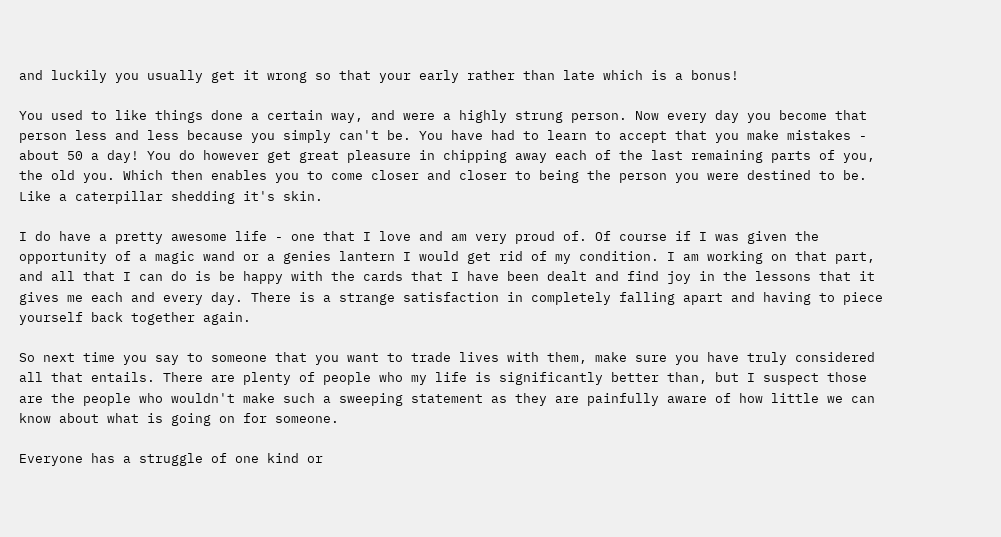and luckily you usually get it wrong so that your early rather than late which is a bonus!

You used to like things done a certain way, and were a highly strung person. Now every day you become that person less and less because you simply can't be. You have had to learn to accept that you make mistakes - about 50 a day! You do however get great pleasure in chipping away each of the last remaining parts of you, the old you. Which then enables you to come closer and closer to being the person you were destined to be. Like a caterpillar shedding it's skin.

I do have a pretty awesome life - one that I love and am very proud of. Of course if I was given the opportunity of a magic wand or a genies lantern I would get rid of my condition. I am working on that part, and all that I can do is be happy with the cards that I have been dealt and find joy in the lessons that it gives me each and every day. There is a strange satisfaction in completely falling apart and having to piece yourself back together again.

So next time you say to someone that you want to trade lives with them, make sure you have truly considered all that entails. There are plenty of people who my life is significantly better than, but I suspect those are the people who wouldn't make such a sweeping statement as they are painfully aware of how little we can know about what is going on for someone.

Everyone has a struggle of one kind or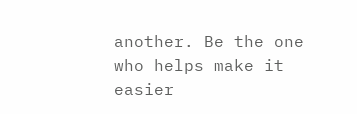another. Be the one who helps make it easier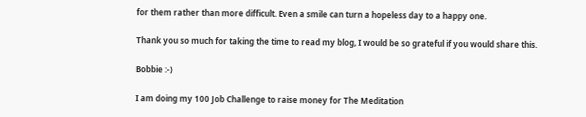for them rather than more difficult. Even a smile can turn a hopeless day to a happy one.

Thank you so much for taking the time to read my blog, I would be so grateful if you would share this.

Bobbie :-)

I am doing my 100 Job Challenge to raise money for The Meditation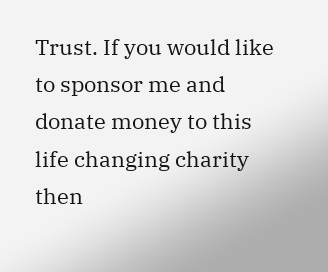Trust. If you would like to sponsor me and donate money to this life changing charity then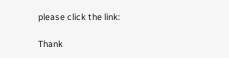please click the link:

Thank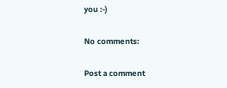you :-)

No comments:

Post a comment